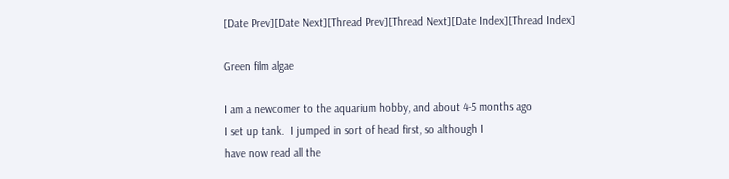[Date Prev][Date Next][Thread Prev][Thread Next][Date Index][Thread Index]

Green film algae

I am a newcomer to the aquarium hobby, and about 4-5 months ago
I set up tank.  I jumped in sort of head first, so although I
have now read all the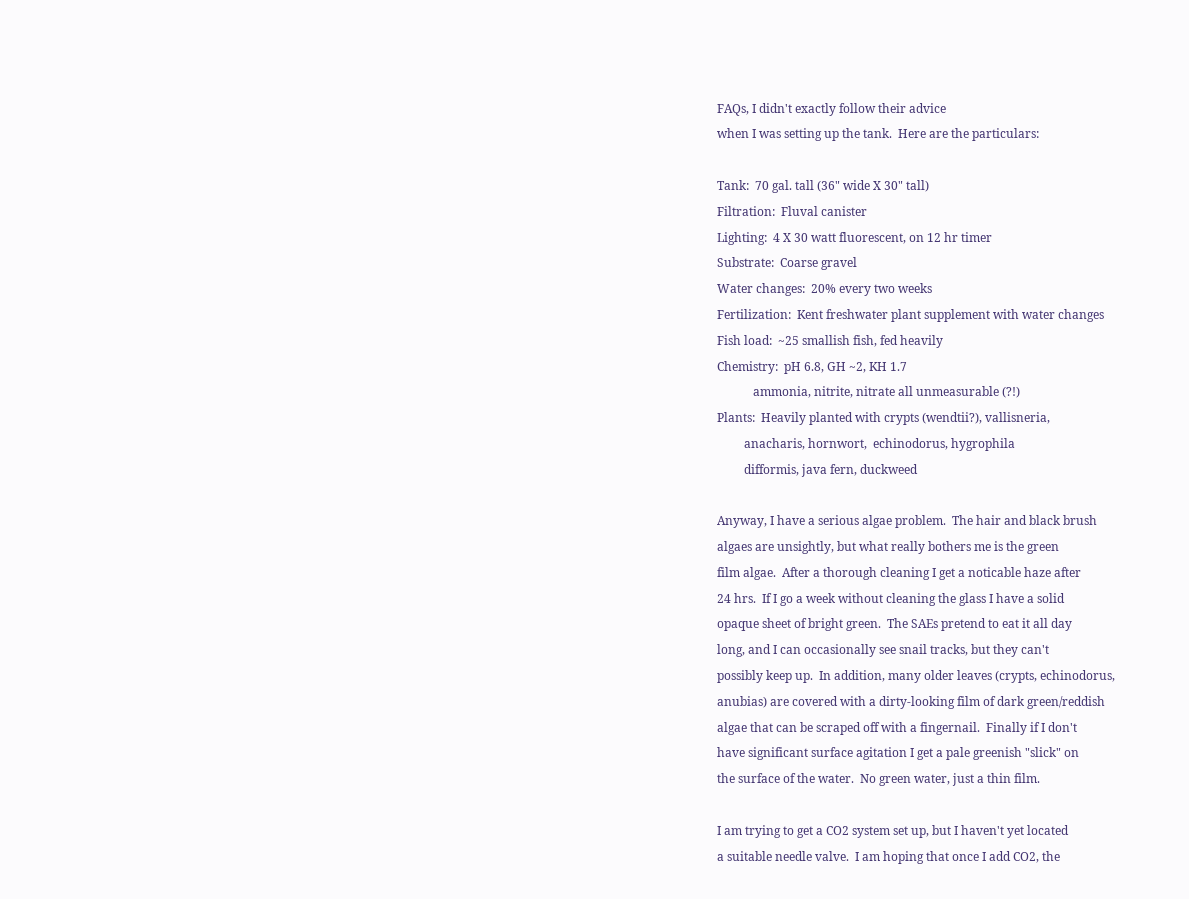FAQs, I didn't exactly follow their advice
when I was setting up the tank.  Here are the particulars:

Tank:  70 gal. tall (36" wide X 30" tall)
Filtration:  Fluval canister
Lighting:  4 X 30 watt fluorescent, on 12 hr timer
Substrate:  Coarse gravel
Water changes:  20% every two weeks
Fertilization:  Kent freshwater plant supplement with water changes
Fish load:  ~25 smallish fish, fed heavily
Chemistry:  pH 6.8, GH ~2, KH 1.7
            ammonia, nitrite, nitrate all unmeasurable (?!)
Plants:  Heavily planted with crypts (wendtii?), vallisneria,
         anacharis, hornwort,  echinodorus, hygrophila
         difformis, java fern, duckweed

Anyway, I have a serious algae problem.  The hair and black brush
algaes are unsightly, but what really bothers me is the green
film algae.  After a thorough cleaning I get a noticable haze after
24 hrs.  If I go a week without cleaning the glass I have a solid
opaque sheet of bright green.  The SAEs pretend to eat it all day
long, and I can occasionally see snail tracks, but they can't
possibly keep up.  In addition, many older leaves (crypts, echinodorus,
anubias) are covered with a dirty-looking film of dark green/reddish
algae that can be scraped off with a fingernail.  Finally if I don't
have significant surface agitation I get a pale greenish "slick" on
the surface of the water.  No green water, just a thin film.

I am trying to get a CO2 system set up, but I haven't yet located
a suitable needle valve.  I am hoping that once I add CO2, the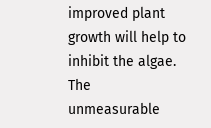improved plant growth will help to inhibit the algae.  The
unmeasurable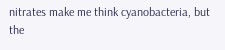nitrates make me think cyanobacteria, but the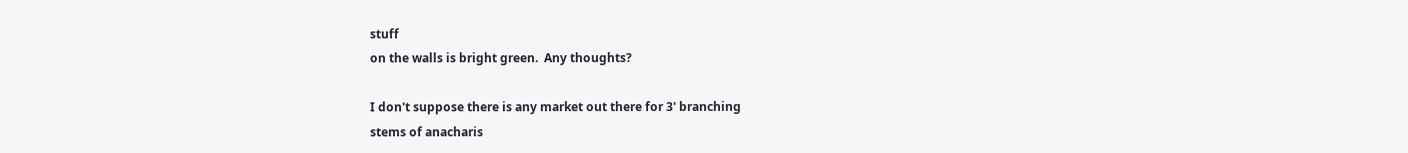stuff
on the walls is bright green.  Any thoughts?

I don't suppose there is any market out there for 3' branching
stems of anacharis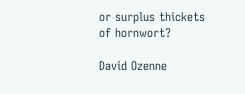or surplus thickets of hornwort?

David Ozenne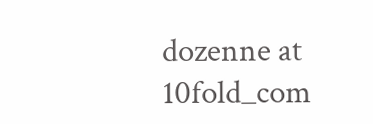dozenne at 10fold_com